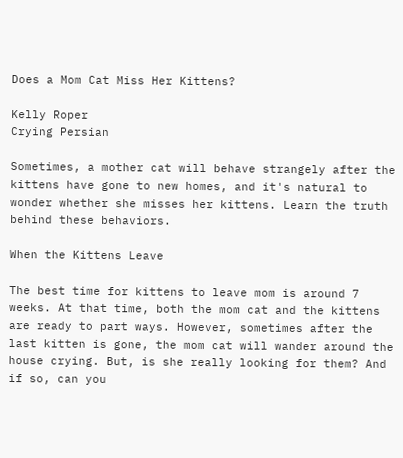Does a Mom Cat Miss Her Kittens?

Kelly Roper
Crying Persian

Sometimes, a mother cat will behave strangely after the kittens have gone to new homes, and it's natural to wonder whether she misses her kittens. Learn the truth behind these behaviors.

When the Kittens Leave

The best time for kittens to leave mom is around 7 weeks. At that time, both the mom cat and the kittens are ready to part ways. However, sometimes after the last kitten is gone, the mom cat will wander around the house crying. But, is she really looking for them? And if so, can you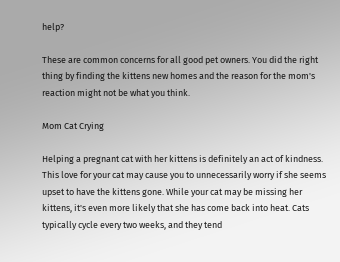help?

These are common concerns for all good pet owners. You did the right thing by finding the kittens new homes and the reason for the mom's reaction might not be what you think.

Mom Cat Crying

Helping a pregnant cat with her kittens is definitely an act of kindness. This love for your cat may cause you to unnecessarily worry if she seems upset to have the kittens gone. While your cat may be missing her kittens, it's even more likely that she has come back into heat. Cats typically cycle every two weeks, and they tend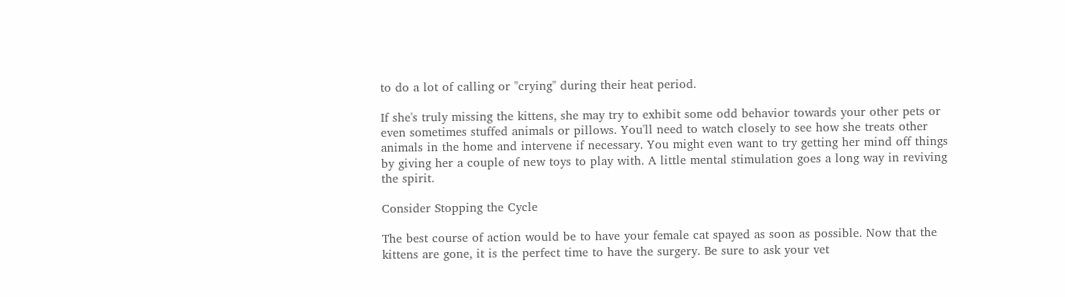to do a lot of calling or "crying" during their heat period.

If she's truly missing the kittens, she may try to exhibit some odd behavior towards your other pets or even sometimes stuffed animals or pillows. You'll need to watch closely to see how she treats other animals in the home and intervene if necessary. You might even want to try getting her mind off things by giving her a couple of new toys to play with. A little mental stimulation goes a long way in reviving the spirit.

Consider Stopping the Cycle

The best course of action would be to have your female cat spayed as soon as possible. Now that the kittens are gone, it is the perfect time to have the surgery. Be sure to ask your vet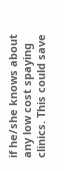if he/she knows about any low cost spaying clinics. This could save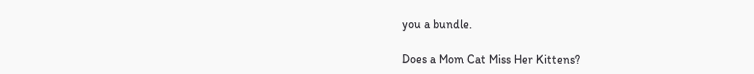you a bundle.

Does a Mom Cat Miss Her Kittens?